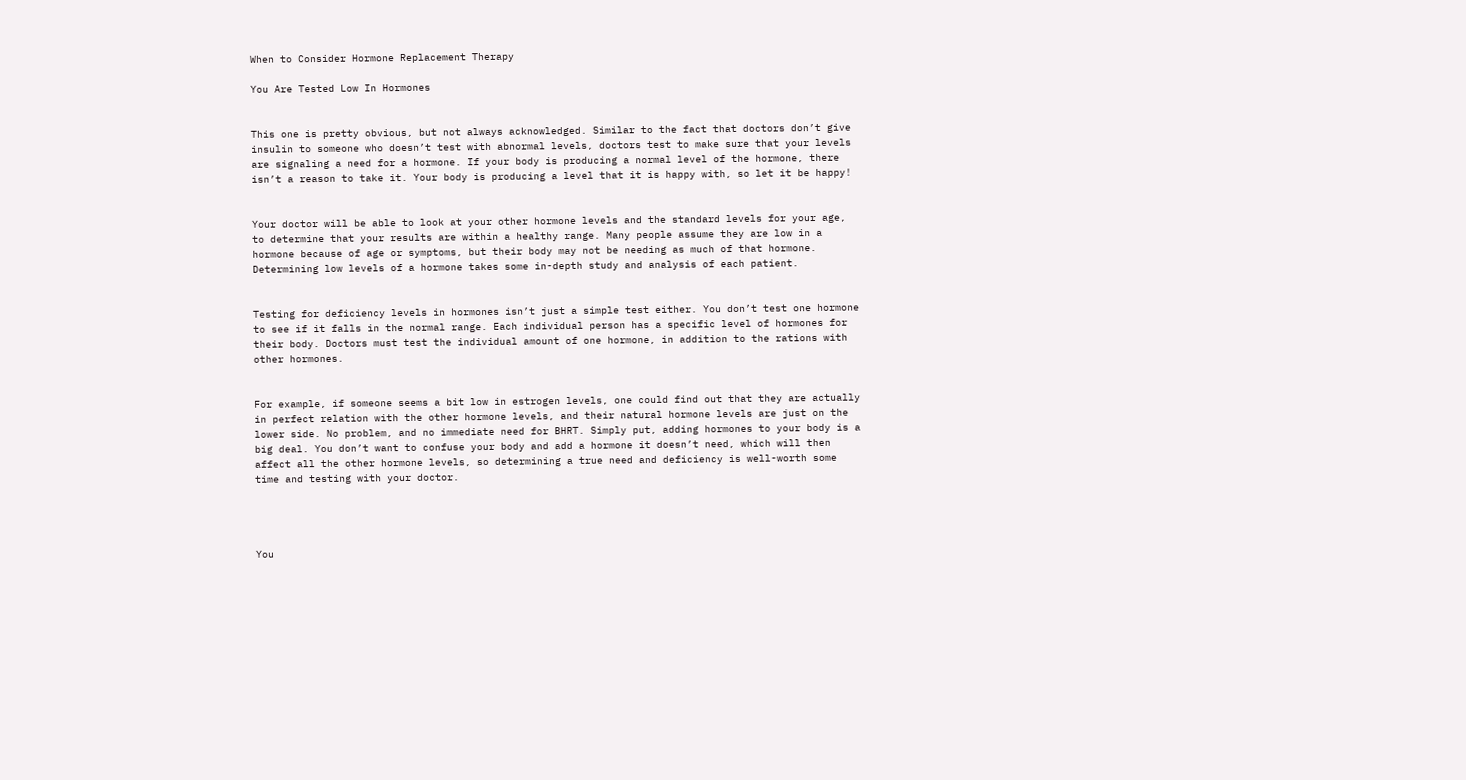When to Consider Hormone Replacement Therapy

You Are Tested Low In Hormones


This one is pretty obvious, but not always acknowledged. Similar to the fact that doctors don’t give insulin to someone who doesn’t test with abnormal levels, doctors test to make sure that your levels are signaling a need for a hormone. If your body is producing a normal level of the hormone, there isn’t a reason to take it. Your body is producing a level that it is happy with, so let it be happy!


Your doctor will be able to look at your other hormone levels and the standard levels for your age, to determine that your results are within a healthy range. Many people assume they are low in a hormone because of age or symptoms, but their body may not be needing as much of that hormone. Determining low levels of a hormone takes some in-depth study and analysis of each patient.


Testing for deficiency levels in hormones isn’t just a simple test either. You don’t test one hormone to see if it falls in the normal range. Each individual person has a specific level of hormones for their body. Doctors must test the individual amount of one hormone, in addition to the rations with other hormones.


For example, if someone seems a bit low in estrogen levels, one could find out that they are actually in perfect relation with the other hormone levels, and their natural hormone levels are just on the lower side. No problem, and no immediate need for BHRT. Simply put, adding hormones to your body is a big deal. You don’t want to confuse your body and add a hormone it doesn’t need, which will then affect all the other hormone levels, so determining a true need and deficiency is well-worth some time and testing with your doctor.




You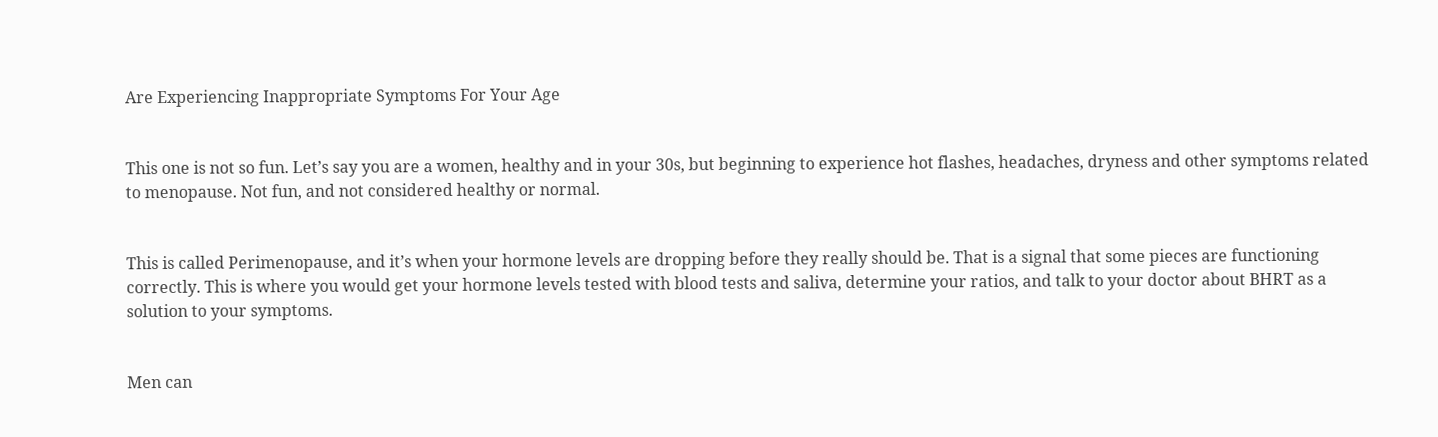Are Experiencing Inappropriate Symptoms For Your Age


This one is not so fun. Let’s say you are a women, healthy and in your 30s, but beginning to experience hot flashes, headaches, dryness and other symptoms related to menopause. Not fun, and not considered healthy or normal.


This is called Perimenopause, and it’s when your hormone levels are dropping before they really should be. That is a signal that some pieces are functioning correctly. This is where you would get your hormone levels tested with blood tests and saliva, determine your ratios, and talk to your doctor about BHRT as a solution to your symptoms.


Men can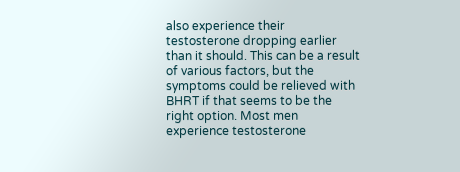also experience their testosterone dropping earlier than it should. This can be a result of various factors, but the symptoms could be relieved with BHRT if that seems to be the right option. Most men experience testosterone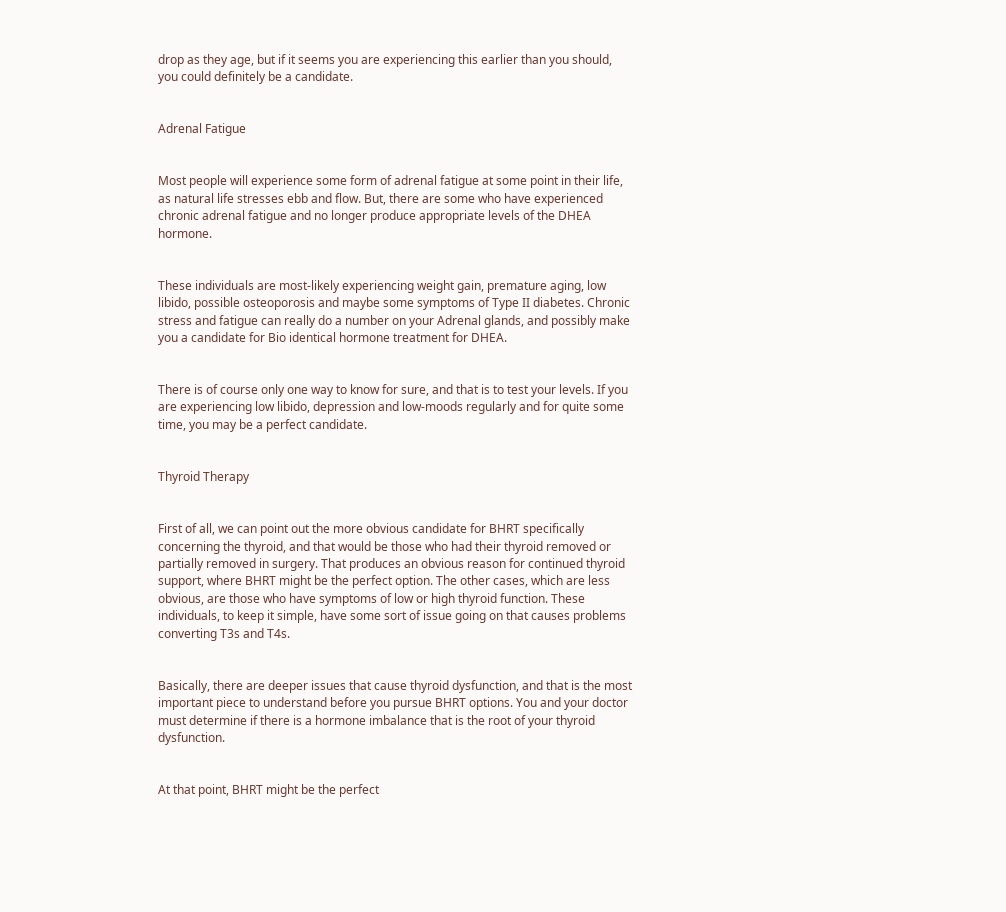drop as they age, but if it seems you are experiencing this earlier than you should, you could definitely be a candidate.


Adrenal Fatigue


Most people will experience some form of adrenal fatigue at some point in their life, as natural life stresses ebb and flow. But, there are some who have experienced chronic adrenal fatigue and no longer produce appropriate levels of the DHEA hormone.


These individuals are most-likely experiencing weight gain, premature aging, low libido, possible osteoporosis and maybe some symptoms of Type II diabetes. Chronic stress and fatigue can really do a number on your Adrenal glands, and possibly make you a candidate for Bio identical hormone treatment for DHEA.


There is of course only one way to know for sure, and that is to test your levels. If you are experiencing low libido, depression and low-moods regularly and for quite some time, you may be a perfect candidate.


Thyroid Therapy


First of all, we can point out the more obvious candidate for BHRT specifically concerning the thyroid, and that would be those who had their thyroid removed or partially removed in surgery. That produces an obvious reason for continued thyroid support, where BHRT might be the perfect option. The other cases, which are less obvious, are those who have symptoms of low or high thyroid function. These individuals, to keep it simple, have some sort of issue going on that causes problems converting T3s and T4s.


Basically, there are deeper issues that cause thyroid dysfunction, and that is the most important piece to understand before you pursue BHRT options. You and your doctor must determine if there is a hormone imbalance that is the root of your thyroid dysfunction.


At that point, BHRT might be the perfect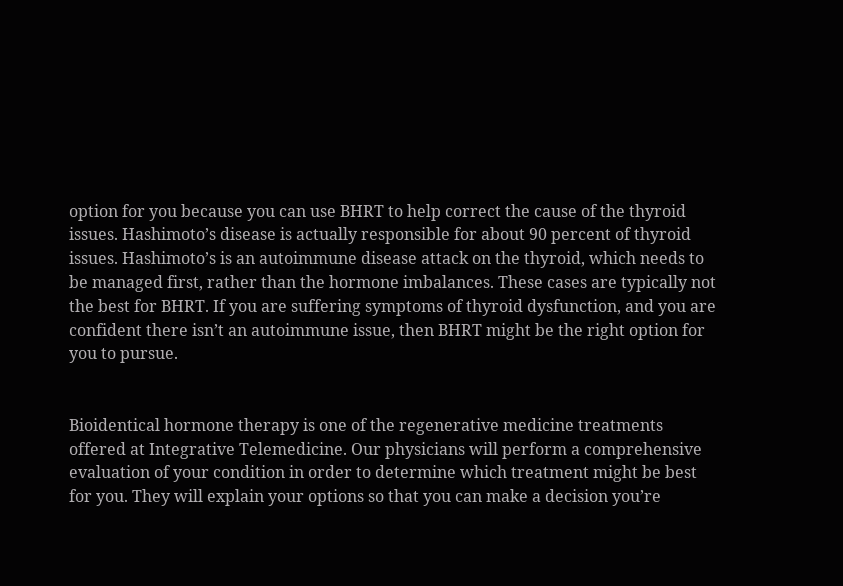option for you because you can use BHRT to help correct the cause of the thyroid issues. Hashimoto’s disease is actually responsible for about 90 percent of thyroid issues. Hashimoto’s is an autoimmune disease attack on the thyroid, which needs to be managed first, rather than the hormone imbalances. These cases are typically not the best for BHRT. If you are suffering symptoms of thyroid dysfunction, and you are confident there isn’t an autoimmune issue, then BHRT might be the right option for you to pursue.


Bioidentical hormone therapy is one of the regenerative medicine treatments offered at Integrative Telemedicine. Our physicians will perform a comprehensive evaluation of your condition in order to determine which treatment might be best for you. They will explain your options so that you can make a decision you’re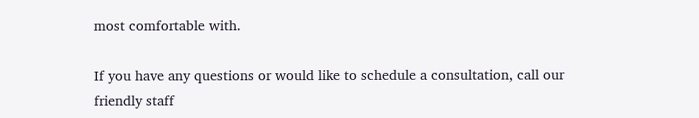most comfortable with.

If you have any questions or would like to schedule a consultation, call our friendly staff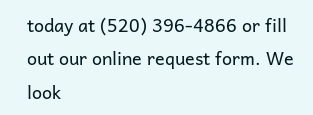today at (520) 396-4866 or fill out our online request form. We look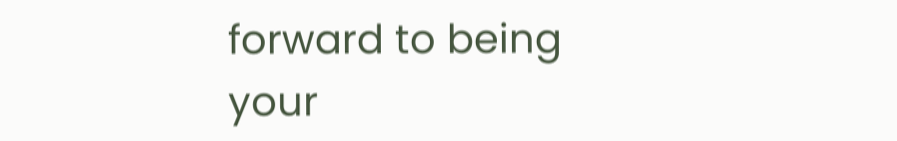forward to being your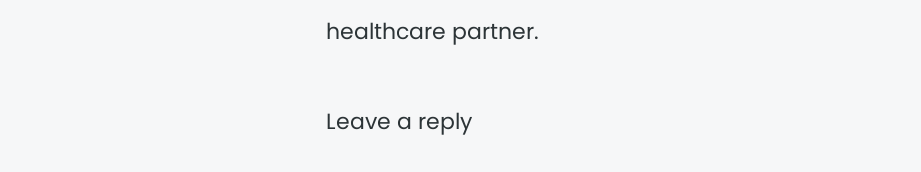healthcare partner.

Leave a reply